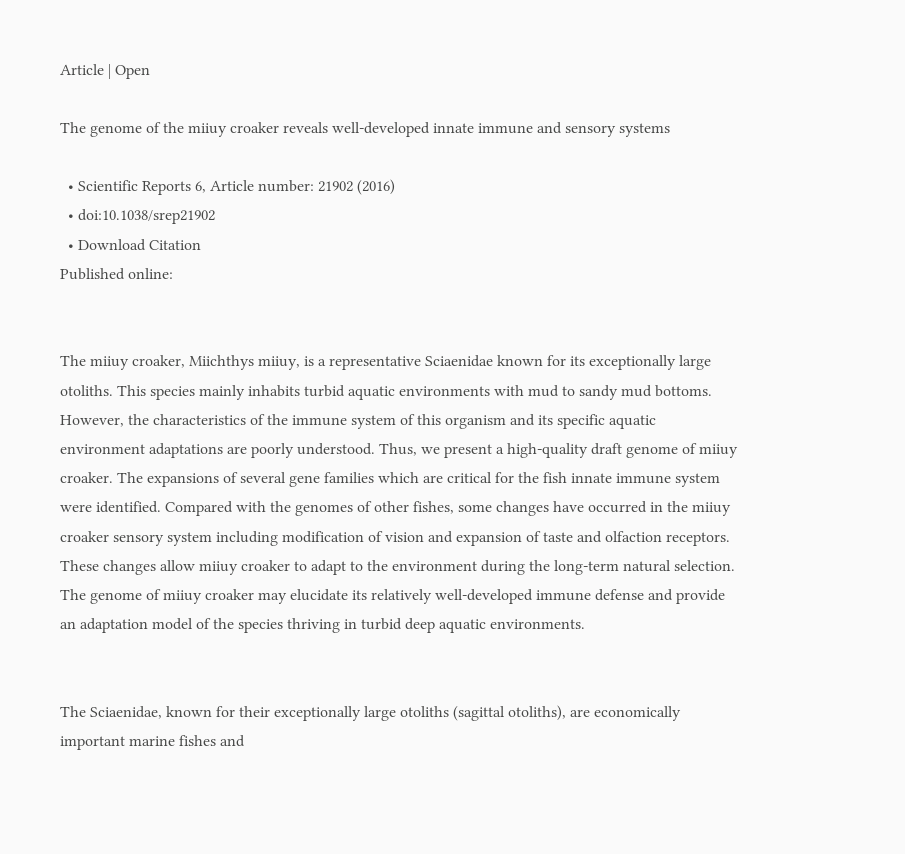Article | Open

The genome of the miiuy croaker reveals well-developed innate immune and sensory systems

  • Scientific Reports 6, Article number: 21902 (2016)
  • doi:10.1038/srep21902
  • Download Citation
Published online:


The miiuy croaker, Miichthys miiuy, is a representative Sciaenidae known for its exceptionally large otoliths. This species mainly inhabits turbid aquatic environments with mud to sandy mud bottoms. However, the characteristics of the immune system of this organism and its specific aquatic environment adaptations are poorly understood. Thus, we present a high-quality draft genome of miiuy croaker. The expansions of several gene families which are critical for the fish innate immune system were identified. Compared with the genomes of other fishes, some changes have occurred in the miiuy croaker sensory system including modification of vision and expansion of taste and olfaction receptors. These changes allow miiuy croaker to adapt to the environment during the long-term natural selection. The genome of miiuy croaker may elucidate its relatively well-developed immune defense and provide an adaptation model of the species thriving in turbid deep aquatic environments.


The Sciaenidae, known for their exceptionally large otoliths (sagittal otoliths), are economically important marine fishes and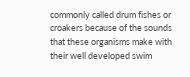commonly called drum fishes or croakers because of the sounds that these organisms make with their well developed swim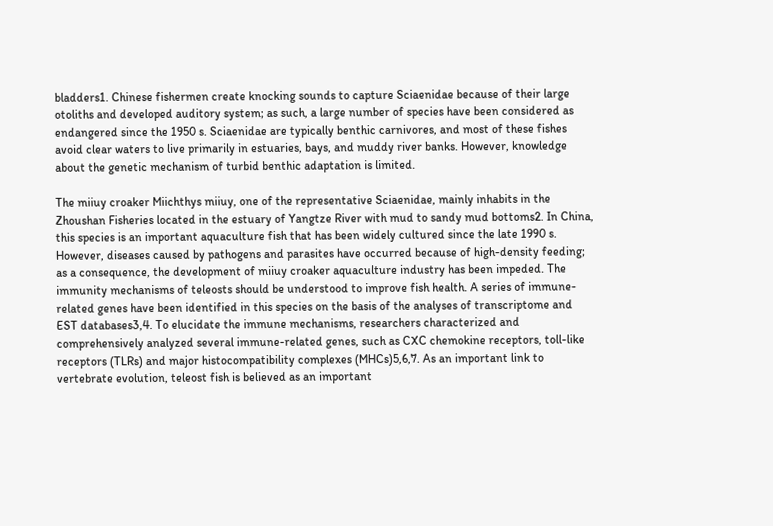bladders1. Chinese fishermen create knocking sounds to capture Sciaenidae because of their large otoliths and developed auditory system; as such, a large number of species have been considered as endangered since the 1950 s. Sciaenidae are typically benthic carnivores, and most of these fishes avoid clear waters to live primarily in estuaries, bays, and muddy river banks. However, knowledge about the genetic mechanism of turbid benthic adaptation is limited.

The miiuy croaker Miichthys miiuy, one of the representative Sciaenidae, mainly inhabits in the Zhoushan Fisheries located in the estuary of Yangtze River with mud to sandy mud bottoms2. In China, this species is an important aquaculture fish that has been widely cultured since the late 1990 s. However, diseases caused by pathogens and parasites have occurred because of high-density feeding; as a consequence, the development of miiuy croaker aquaculture industry has been impeded. The immunity mechanisms of teleosts should be understood to improve fish health. A series of immune-related genes have been identified in this species on the basis of the analyses of transcriptome and EST databases3,4. To elucidate the immune mechanisms, researchers characterized and comprehensively analyzed several immune-related genes, such as CXC chemokine receptors, toll-like receptors (TLRs) and major histocompatibility complexes (MHCs)5,6,7. As an important link to vertebrate evolution, teleost fish is believed as an important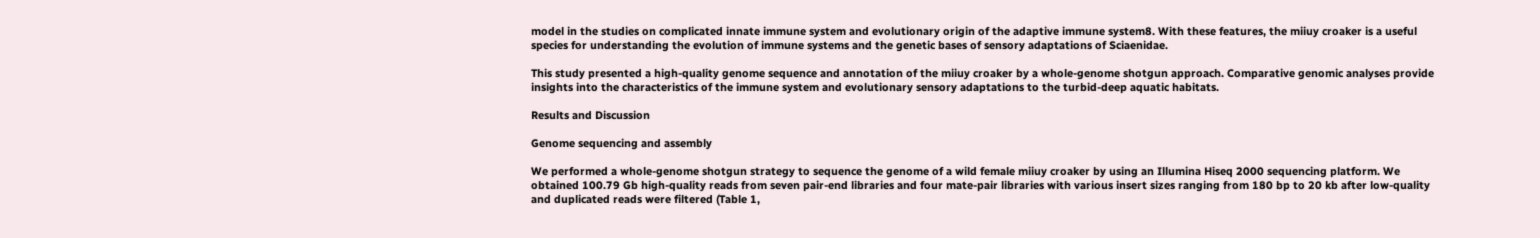model in the studies on complicated innate immune system and evolutionary origin of the adaptive immune system8. With these features, the miiuy croaker is a useful species for understanding the evolution of immune systems and the genetic bases of sensory adaptations of Sciaenidae.

This study presented a high-quality genome sequence and annotation of the miiuy croaker by a whole-genome shotgun approach. Comparative genomic analyses provide insights into the characteristics of the immune system and evolutionary sensory adaptations to the turbid-deep aquatic habitats.

Results and Discussion

Genome sequencing and assembly

We performed a whole-genome shotgun strategy to sequence the genome of a wild female miiuy croaker by using an Illumina Hiseq 2000 sequencing platform. We obtained 100.79 Gb high-quality reads from seven pair-end libraries and four mate-pair libraries with various insert sizes ranging from 180 bp to 20 kb after low-quality and duplicated reads were filtered (Table 1,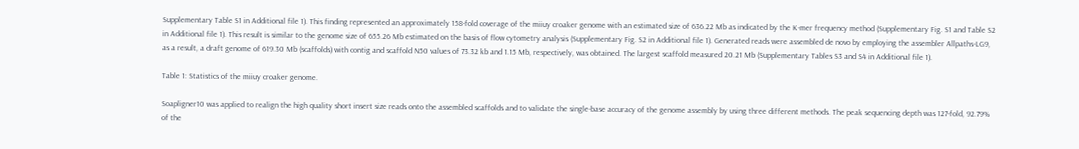Supplementary Table S1 in Additional file 1). This finding represented an approximately 158-fold coverage of the miiuy croaker genome with an estimated size of 636.22 Mb as indicated by the K-mer frequency method (Supplementary Fig. S1 and Table S2 in Additional file 1). This result is similar to the genome size of 655.26 Mb estimated on the basis of flow cytometry analysis (Supplementary Fig. S2 in Additional file 1). Generated reads were assembled de novo by employing the assembler Allpaths-LG9, as a result, a draft genome of 619.30 Mb (scaffolds) with contig and scaffold N50 values of 73.32 kb and 1.15 Mb, respectively, was obtained. The largest scaffold measured 20.21 Mb (Supplementary Tables S3 and S4 in Additional file 1).

Table 1: Statistics of the miiuy croaker genome.

Soapligner10 was applied to realign the high quality short insert size reads onto the assembled scaffolds and to validate the single-base accuracy of the genome assembly by using three different methods. The peak sequencing depth was 127-fold, 92.79% of the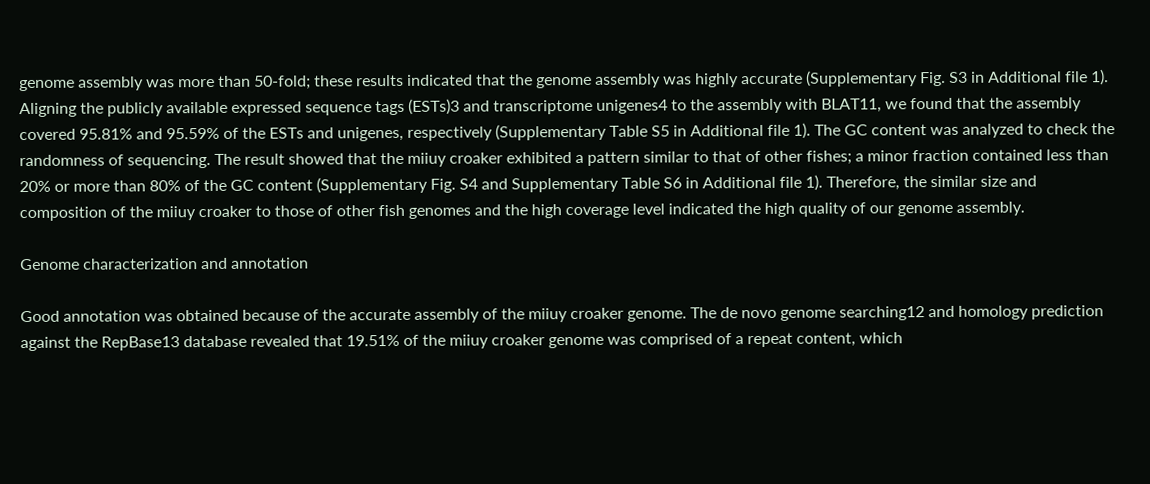genome assembly was more than 50-fold; these results indicated that the genome assembly was highly accurate (Supplementary Fig. S3 in Additional file 1). Aligning the publicly available expressed sequence tags (ESTs)3 and transcriptome unigenes4 to the assembly with BLAT11, we found that the assembly covered 95.81% and 95.59% of the ESTs and unigenes, respectively (Supplementary Table S5 in Additional file 1). The GC content was analyzed to check the randomness of sequencing. The result showed that the miiuy croaker exhibited a pattern similar to that of other fishes; a minor fraction contained less than 20% or more than 80% of the GC content (Supplementary Fig. S4 and Supplementary Table S6 in Additional file 1). Therefore, the similar size and composition of the miiuy croaker to those of other fish genomes and the high coverage level indicated the high quality of our genome assembly.

Genome characterization and annotation

Good annotation was obtained because of the accurate assembly of the miiuy croaker genome. The de novo genome searching12 and homology prediction against the RepBase13 database revealed that 19.51% of the miiuy croaker genome was comprised of a repeat content, which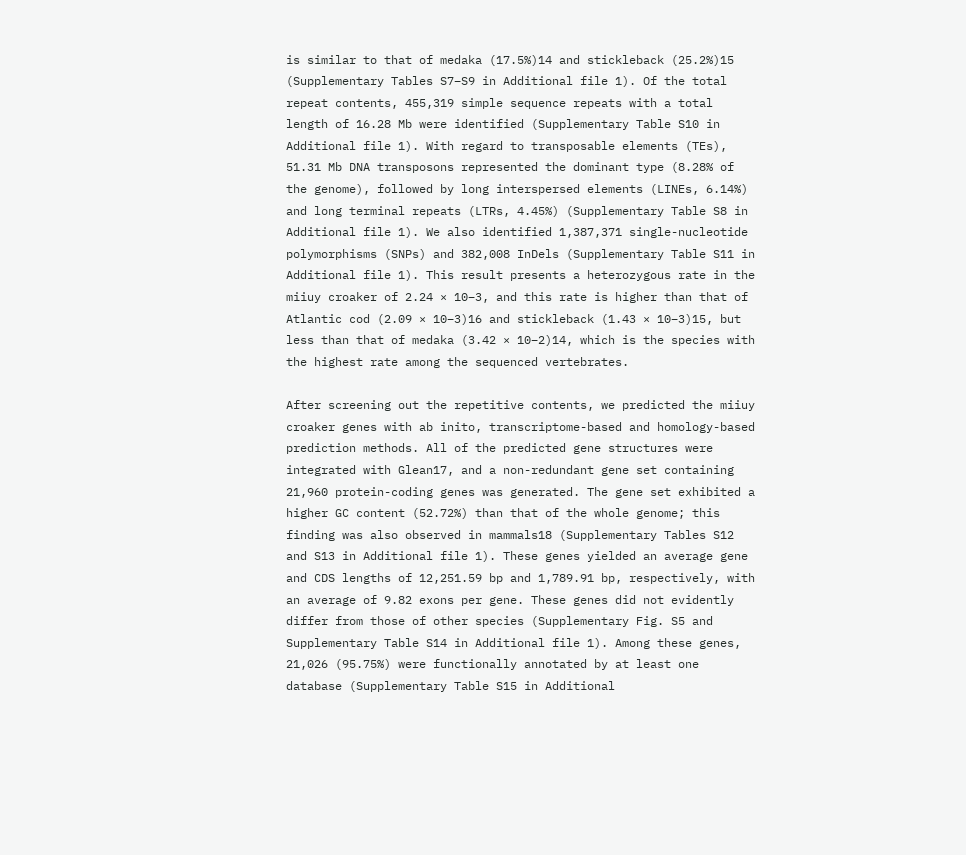is similar to that of medaka (17.5%)14 and stickleback (25.2%)15 (Supplementary Tables S7–S9 in Additional file 1). Of the total repeat contents, 455,319 simple sequence repeats with a total length of 16.28 Mb were identified (Supplementary Table S10 in Additional file 1). With regard to transposable elements (TEs), 51.31 Mb DNA transposons represented the dominant type (8.28% of the genome), followed by long interspersed elements (LINEs, 6.14%) and long terminal repeats (LTRs, 4.45%) (Supplementary Table S8 in Additional file 1). We also identified 1,387,371 single-nucleotide polymorphisms (SNPs) and 382,008 InDels (Supplementary Table S11 in Additional file 1). This result presents a heterozygous rate in the miiuy croaker of 2.24 × 10−3, and this rate is higher than that of Atlantic cod (2.09 × 10−3)16 and stickleback (1.43 × 10−3)15, but less than that of medaka (3.42 × 10−2)14, which is the species with the highest rate among the sequenced vertebrates.

After screening out the repetitive contents, we predicted the miiuy croaker genes with ab inito, transcriptome-based and homology-based prediction methods. All of the predicted gene structures were integrated with Glean17, and a non-redundant gene set containing 21,960 protein-coding genes was generated. The gene set exhibited a higher GC content (52.72%) than that of the whole genome; this finding was also observed in mammals18 (Supplementary Tables S12 and S13 in Additional file 1). These genes yielded an average gene and CDS lengths of 12,251.59 bp and 1,789.91 bp, respectively, with an average of 9.82 exons per gene. These genes did not evidently differ from those of other species (Supplementary Fig. S5 and Supplementary Table S14 in Additional file 1). Among these genes, 21,026 (95.75%) were functionally annotated by at least one database (Supplementary Table S15 in Additional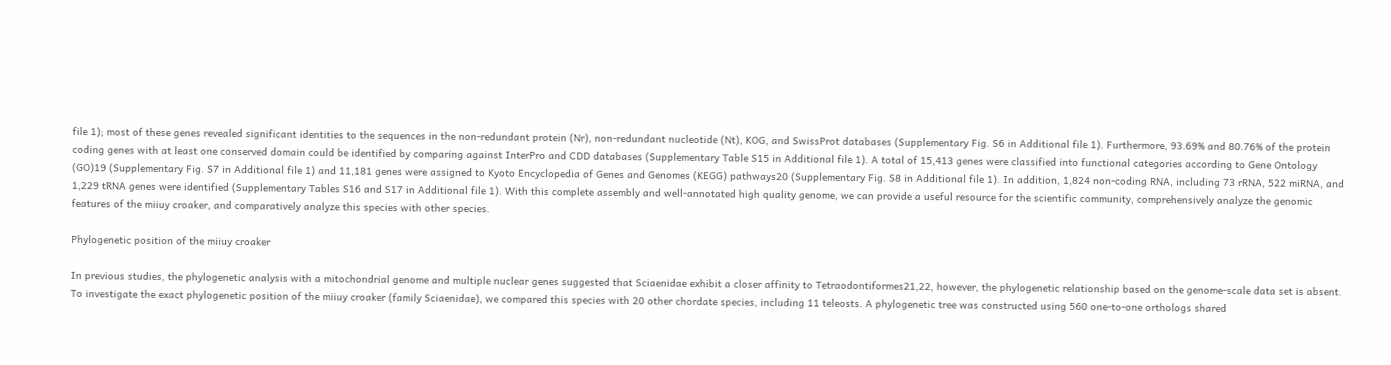file 1); most of these genes revealed significant identities to the sequences in the non-redundant protein (Nr), non-redundant nucleotide (Nt), KOG, and SwissProt databases (Supplementary Fig. S6 in Additional file 1). Furthermore, 93.69% and 80.76% of the protein coding genes with at least one conserved domain could be identified by comparing against InterPro and CDD databases (Supplementary Table S15 in Additional file 1). A total of 15,413 genes were classified into functional categories according to Gene Ontology (GO)19 (Supplementary Fig. S7 in Additional file 1) and 11,181 genes were assigned to Kyoto Encyclopedia of Genes and Genomes (KEGG) pathways20 (Supplementary Fig. S8 in Additional file 1). In addition, 1,824 non-coding RNA, including 73 rRNA, 522 miRNA, and 1,229 tRNA genes were identified (Supplementary Tables S16 and S17 in Additional file 1). With this complete assembly and well-annotated high quality genome, we can provide a useful resource for the scientific community, comprehensively analyze the genomic features of the miiuy croaker, and comparatively analyze this species with other species.

Phylogenetic position of the miiuy croaker

In previous studies, the phylogenetic analysis with a mitochondrial genome and multiple nuclear genes suggested that Sciaenidae exhibit a closer affinity to Tetraodontiformes21,22, however, the phylogenetic relationship based on the genome-scale data set is absent. To investigate the exact phylogenetic position of the miiuy croaker (family Sciaenidae), we compared this species with 20 other chordate species, including 11 teleosts. A phylogenetic tree was constructed using 560 one-to-one orthologs shared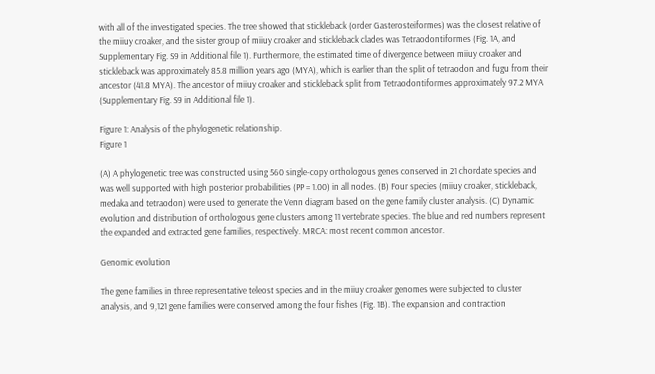with all of the investigated species. The tree showed that stickleback (order Gasterosteiformes) was the closest relative of the miiuy croaker, and the sister group of miiuy croaker and stickleback clades was Tetraodontiformes (Fig. 1A, and Supplementary Fig. S9 in Additional file 1). Furthermore, the estimated time of divergence between miiuy croaker and stickleback was approximately 85.8 million years ago (MYA), which is earlier than the split of tetraodon and fugu from their ancestor (41.8 MYA). The ancestor of miiuy croaker and stickleback split from Tetraodontiformes approximately 97.2 MYA (Supplementary Fig. S9 in Additional file 1).

Figure 1: Analysis of the phylogenetic relationship.
Figure 1

(A) A phylogenetic tree was constructed using 560 single-copy orthologous genes conserved in 21 chordate species and was well supported with high posterior probabilities (PP = 1.00) in all nodes. (B) Four species (miiuy croaker, stickleback, medaka and tetraodon) were used to generate the Venn diagram based on the gene family cluster analysis. (C) Dynamic evolution and distribution of orthologous gene clusters among 11 vertebrate species. The blue and red numbers represent the expanded and extracted gene families, respectively. MRCA: most recent common ancestor.

Genomic evolution

The gene families in three representative teleost species and in the miiuy croaker genomes were subjected to cluster analysis, and 9,121 gene families were conserved among the four fishes (Fig. 1B). The expansion and contraction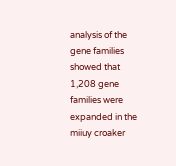analysis of the gene families showed that 1,208 gene families were expanded in the miiuy croaker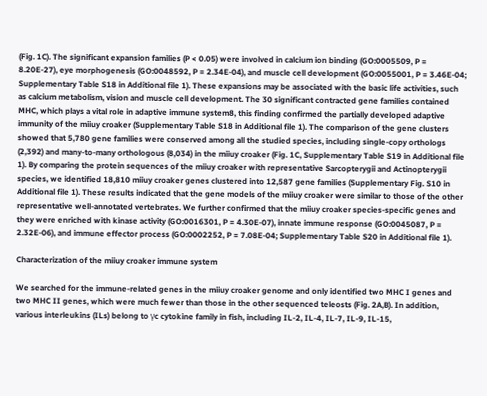(Fig. 1C). The significant expansion families (P < 0.05) were involved in calcium ion binding (GO:0005509, P = 8.20E-27), eye morphogenesis (GO:0048592, P = 2.34E-04), and muscle cell development (GO:0055001, P = 3.46E-04; Supplementary Table S18 in Additional file 1). These expansions may be associated with the basic life activities, such as calcium metabolism, vision and muscle cell development. The 30 significant contracted gene families contained MHC, which plays a vital role in adaptive immune system8, this finding confirmed the partially developed adaptive immunity of the miiuy croaker (Supplementary Table S18 in Additional file 1). The comparison of the gene clusters showed that 5,780 gene families were conserved among all the studied species, including single-copy orthologs (2,392) and many-to-many orthologous (8,034) in the miiuy croaker (Fig. 1C, Supplementary Table S19 in Additional file 1). By comparing the protein sequences of the miiuy croaker with representative Sarcopterygii and Actinopterygii species, we identified 18,810 miiuy croaker genes clustered into 12,587 gene families (Supplementary Fig. S10 in Additional file 1). These results indicated that the gene models of the miiuy croaker were similar to those of the other representative well-annotated vertebrates. We further confirmed that the miiuy croaker species-specific genes and they were enriched with kinase activity (GO:0016301, P = 4.30E-07), innate immune response (GO:0045087, P = 2.32E-06), and immune effector process (GO:0002252, P = 7.08E-04; Supplementary Table S20 in Additional file 1).

Characterization of the miiuy croaker immune system

We searched for the immune-related genes in the miiuy croaker genome and only identified two MHC I genes and two MHC II genes, which were much fewer than those in the other sequenced teleosts (Fig. 2A,B). In addition, various interleukins (ILs) belong to γc cytokine family in fish, including IL-2, IL-4, IL-7, IL-9, IL-15,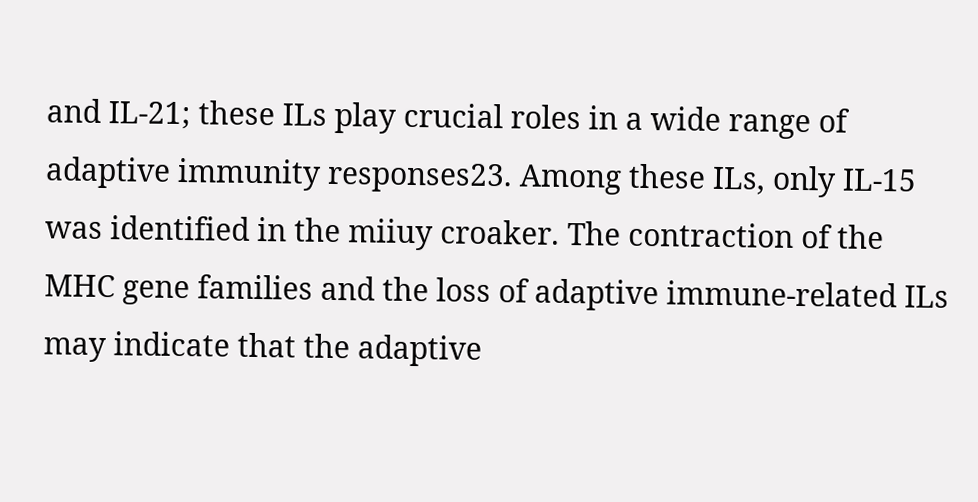and IL-21; these ILs play crucial roles in a wide range of adaptive immunity responses23. Among these ILs, only IL-15 was identified in the miiuy croaker. The contraction of the MHC gene families and the loss of adaptive immune-related ILs may indicate that the adaptive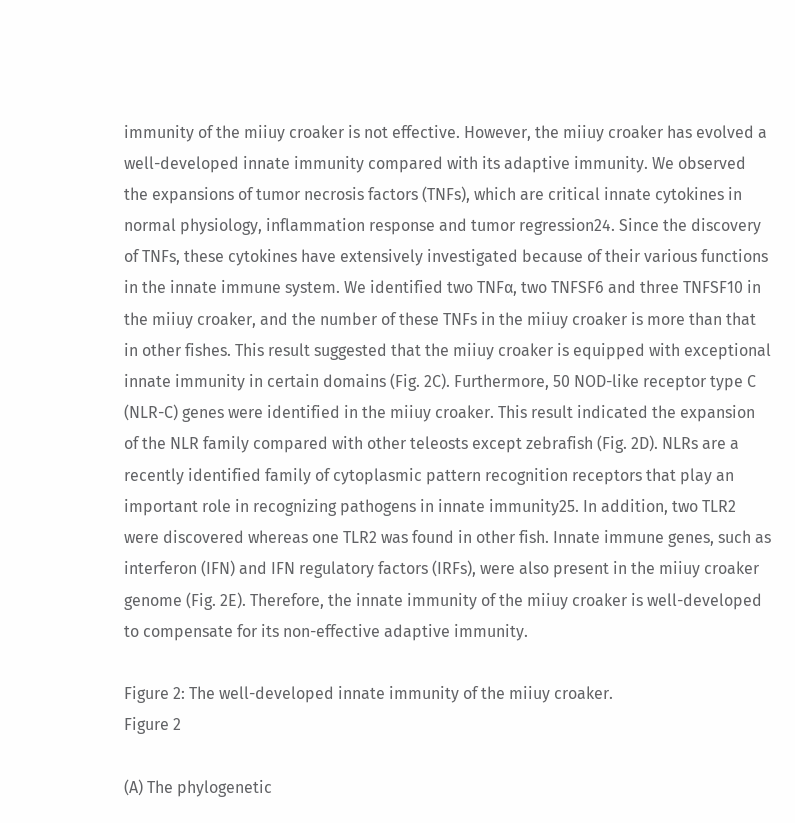immunity of the miiuy croaker is not effective. However, the miiuy croaker has evolved a well-developed innate immunity compared with its adaptive immunity. We observed the expansions of tumor necrosis factors (TNFs), which are critical innate cytokines in normal physiology, inflammation response and tumor regression24. Since the discovery of TNFs, these cytokines have extensively investigated because of their various functions in the innate immune system. We identified two TNFα, two TNFSF6 and three TNFSF10 in the miiuy croaker, and the number of these TNFs in the miiuy croaker is more than that in other fishes. This result suggested that the miiuy croaker is equipped with exceptional innate immunity in certain domains (Fig. 2C). Furthermore, 50 NOD-like receptor type C (NLR-C) genes were identified in the miiuy croaker. This result indicated the expansion of the NLR family compared with other teleosts except zebrafish (Fig. 2D). NLRs are a recently identified family of cytoplasmic pattern recognition receptors that play an important role in recognizing pathogens in innate immunity25. In addition, two TLR2 were discovered whereas one TLR2 was found in other fish. Innate immune genes, such as interferon (IFN) and IFN regulatory factors (IRFs), were also present in the miiuy croaker genome (Fig. 2E). Therefore, the innate immunity of the miiuy croaker is well-developed to compensate for its non-effective adaptive immunity.

Figure 2: The well-developed innate immunity of the miiuy croaker.
Figure 2

(A) The phylogenetic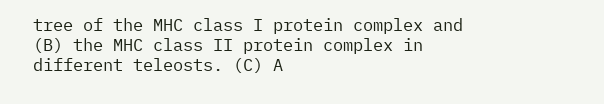tree of the MHC class I protein complex and (B) the MHC class II protein complex in different teleosts. (C) A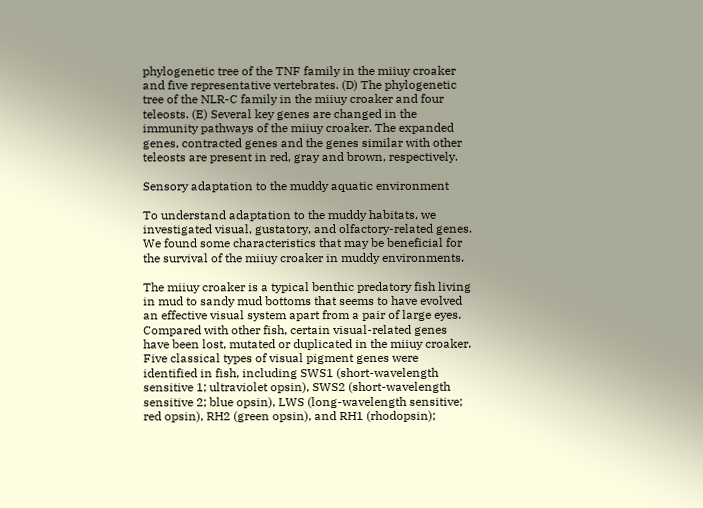phylogenetic tree of the TNF family in the miiuy croaker and five representative vertebrates. (D) The phylogenetic tree of the NLR-C family in the miiuy croaker and four teleosts. (E) Several key genes are changed in the immunity pathways of the miiuy croaker. The expanded genes, contracted genes and the genes similar with other teleosts are present in red, gray and brown, respectively.

Sensory adaptation to the muddy aquatic environment

To understand adaptation to the muddy habitats, we investigated visual, gustatory, and olfactory-related genes. We found some characteristics that may be beneficial for the survival of the miiuy croaker in muddy environments.

The miiuy croaker is a typical benthic predatory fish living in mud to sandy mud bottoms that seems to have evolved an effective visual system apart from a pair of large eyes. Compared with other fish, certain visual-related genes have been lost, mutated or duplicated in the miiuy croaker. Five classical types of visual pigment genes were identified in fish, including SWS1 (short-wavelength sensitive 1; ultraviolet opsin), SWS2 (short-wavelength sensitive 2; blue opsin), LWS (long-wavelength sensitive; red opsin), RH2 (green opsin), and RH1 (rhodopsin);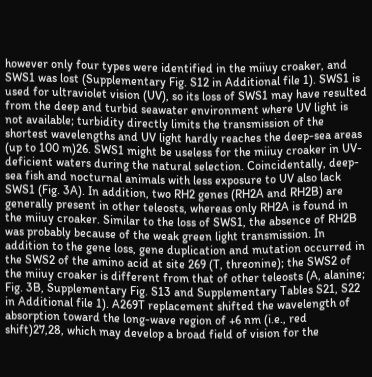however only four types were identified in the miiuy croaker, and SWS1 was lost (Supplementary Fig. S12 in Additional file 1). SWS1 is used for ultraviolet vision (UV), so its loss of SWS1 may have resulted from the deep and turbid seawater environment where UV light is not available; turbidity directly limits the transmission of the shortest wavelengths and UV light hardly reaches the deep-sea areas (up to 100 m)26. SWS1 might be useless for the miiuy croaker in UV-deficient waters during the natural selection. Coincidentally, deep-sea fish and nocturnal animals with less exposure to UV also lack SWS1 (Fig. 3A). In addition, two RH2 genes (RH2A and RH2B) are generally present in other teleosts, whereas only RH2A is found in the miiuy croaker. Similar to the loss of SWS1, the absence of RH2B was probably because of the weak green light transmission. In addition to the gene loss, gene duplication and mutation occurred in the SWS2 of the amino acid at site 269 (T, threonine); the SWS2 of the miiuy croaker is different from that of other teleosts (A, alanine; Fig. 3B, Supplementary Fig. S13 and Supplementary Tables S21, S22 in Additional file 1). A269T replacement shifted the wavelength of absorption toward the long-wave region of +6 nm (i.e., red shift)27,28, which may develop a broad field of vision for the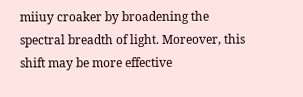miiuy croaker by broadening the spectral breadth of light. Moreover, this shift may be more effective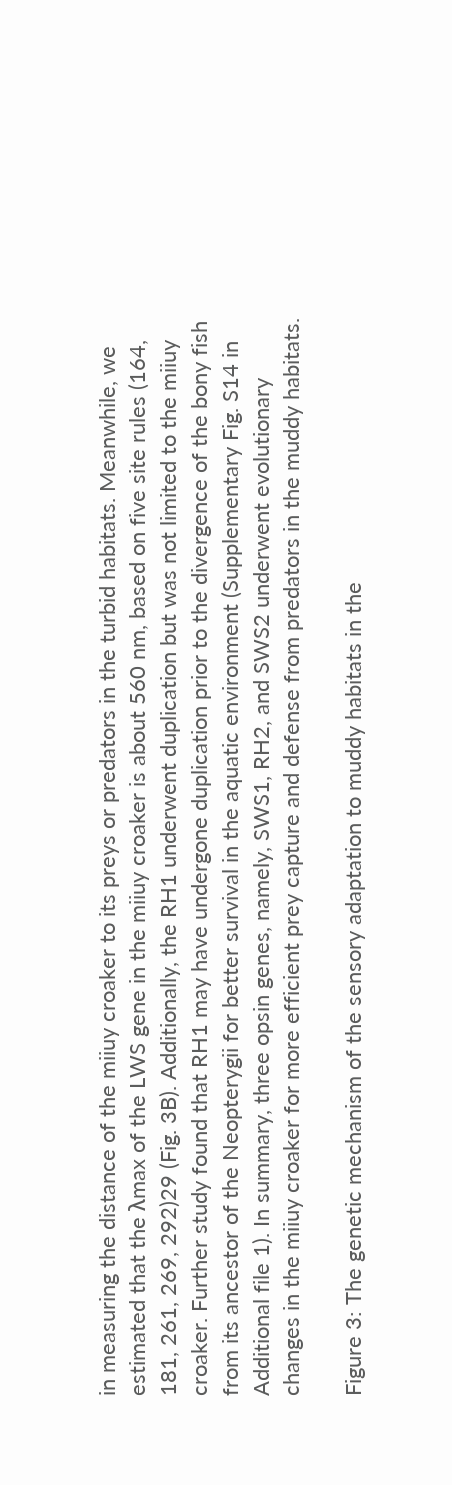in measuring the distance of the miiuy croaker to its preys or predators in the turbid habitats. Meanwhile, we estimated that the λmax of the LWS gene in the miiuy croaker is about 560 nm, based on five site rules (164, 181, 261, 269, 292)29 (Fig. 3B). Additionally, the RH1 underwent duplication but was not limited to the miiuy croaker. Further study found that RH1 may have undergone duplication prior to the divergence of the bony fish from its ancestor of the Neopterygii for better survival in the aquatic environment (Supplementary Fig. S14 in Additional file 1). In summary, three opsin genes, namely, SWS1, RH2, and SWS2 underwent evolutionary changes in the miiuy croaker for more efficient prey capture and defense from predators in the muddy habitats.

Figure 3: The genetic mechanism of the sensory adaptation to muddy habitats in the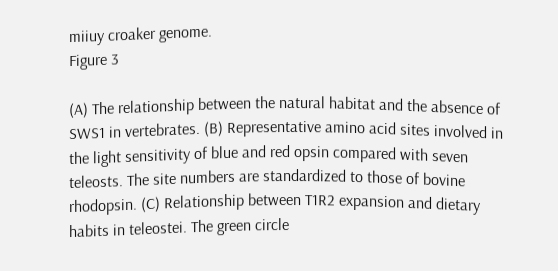miiuy croaker genome.
Figure 3

(A) The relationship between the natural habitat and the absence of SWS1 in vertebrates. (B) Representative amino acid sites involved in the light sensitivity of blue and red opsin compared with seven teleosts. The site numbers are standardized to those of bovine rhodopsin. (C) Relationship between T1R2 expansion and dietary habits in teleostei. The green circle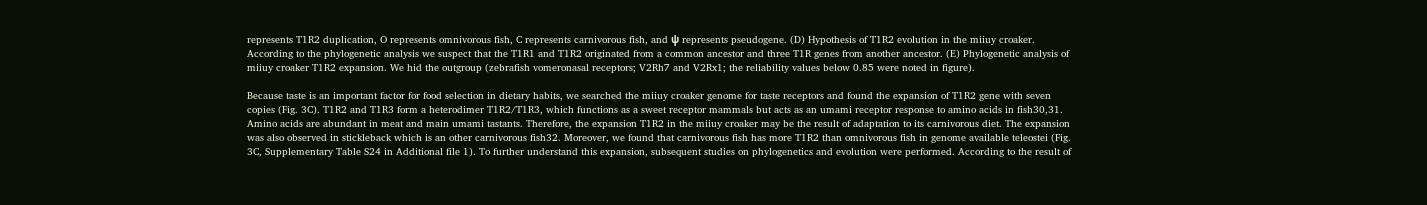represents T1R2 duplication, O represents omnivorous fish, C represents carnivorous fish, and ψ represents pseudogene. (D) Hypothesis of T1R2 evolution in the miiuy croaker. According to the phylogenetic analysis we suspect that the T1R1 and T1R2 originated from a common ancestor and three T1R genes from another ancestor. (E) Phylogenetic analysis of miiuy croaker T1R2 expansion. We hid the outgroup (zebrafish vomeronasal receptors; V2Rh7 and V2Rx1; the reliability values below 0.85 were noted in figure).

Because taste is an important factor for food selection in dietary habits, we searched the miiuy croaker genome for taste receptors and found the expansion of T1R2 gene with seven copies (Fig. 3C). T1R2 and T1R3 form a heterodimer T1R2/T1R3, which functions as a sweet receptor mammals but acts as an umami receptor response to amino acids in fish30,31. Amino acids are abundant in meat and main umami tastants. Therefore, the expansion T1R2 in the miiuy croaker may be the result of adaptation to its carnivorous diet. The expansion was also observed in stickleback which is an other carnivorous fish32. Moreover, we found that carnivorous fish has more T1R2 than omnivorous fish in genome available teleostei (Fig. 3C, Supplementary Table S24 in Additional file 1). To further understand this expansion, subsequent studies on phylogenetics and evolution were performed. According to the result of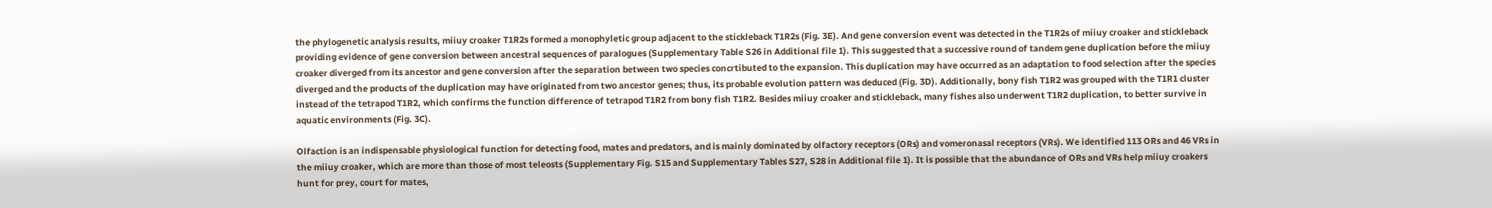the phylogenetic analysis results, miiuy croaker T1R2s formed a monophyletic group adjacent to the stickleback T1R2s (Fig. 3E). And gene conversion event was detected in the T1R2s of miiuy croaker and stickleback providing evidence of gene conversion between ancestral sequences of paralogues (Supplementary Table S26 in Additional file 1). This suggested that a successive round of tandem gene duplication before the miiuy croaker diverged from its ancestor and gene conversion after the separation between two species concrtibuted to the expansion. This duplication may have occurred as an adaptation to food selection after the species diverged and the products of the duplication may have originated from two ancestor genes; thus, its probable evolution pattern was deduced (Fig. 3D). Additionally, bony fish T1R2 was grouped with the T1R1 cluster instead of the tetrapod T1R2, which confirms the function difference of tetrapod T1R2 from bony fish T1R2. Besides miiuy croaker and stickleback, many fishes also underwent T1R2 duplication, to better survive in aquatic environments (Fig. 3C).

Olfaction is an indispensable physiological function for detecting food, mates and predators, and is mainly dominated by olfactory receptors (ORs) and vomeronasal receptors (VRs). We identified 113 ORs and 46 VRs in the miiuy croaker, which are more than those of most teleosts (Supplementary Fig. S15 and Supplementary Tables S27, S28 in Additional file 1). It is possible that the abundance of ORs and VRs help miiuy croakers hunt for prey, court for mates,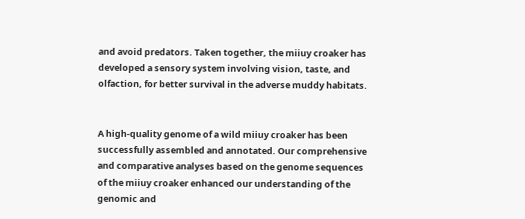and avoid predators. Taken together, the miiuy croaker has developed a sensory system involving vision, taste, and olfaction, for better survival in the adverse muddy habitats.


A high-quality genome of a wild miiuy croaker has been successfully assembled and annotated. Our comprehensive and comparative analyses based on the genome sequences of the miiuy croaker enhanced our understanding of the genomic and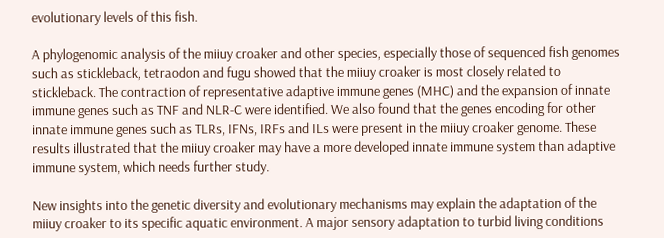evolutionary levels of this fish.

A phylogenomic analysis of the miiuy croaker and other species, especially those of sequenced fish genomes such as stickleback, tetraodon and fugu showed that the miiuy croaker is most closely related to stickleback. The contraction of representative adaptive immune genes (MHC) and the expansion of innate immune genes such as TNF and NLR-C were identified. We also found that the genes encoding for other innate immune genes such as TLRs, IFNs, IRFs and ILs were present in the miiuy croaker genome. These results illustrated that the miiuy croaker may have a more developed innate immune system than adaptive immune system, which needs further study.

New insights into the genetic diversity and evolutionary mechanisms may explain the adaptation of the miiuy croaker to its specific aquatic environment. A major sensory adaptation to turbid living conditions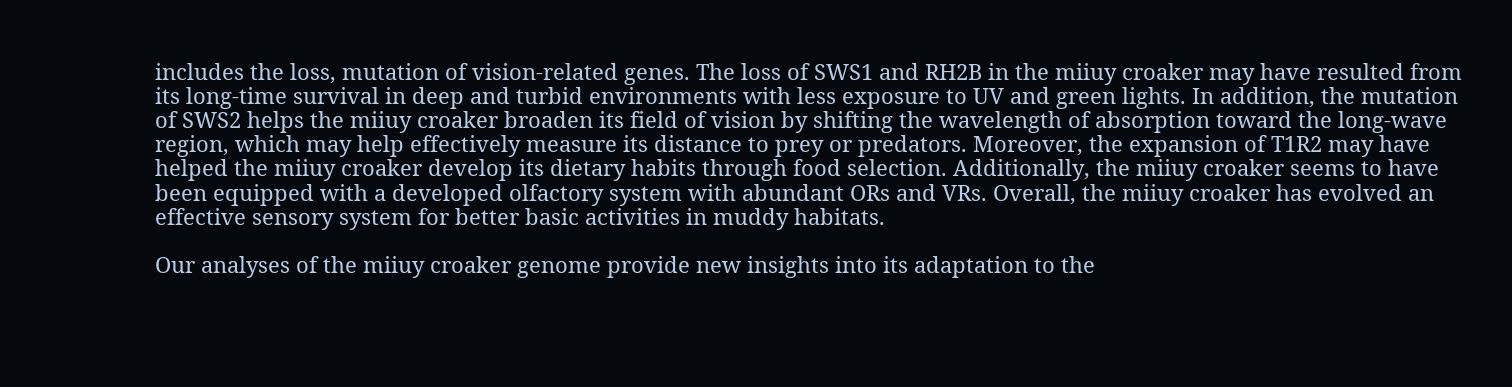includes the loss, mutation of vision-related genes. The loss of SWS1 and RH2B in the miiuy croaker may have resulted from its long-time survival in deep and turbid environments with less exposure to UV and green lights. In addition, the mutation of SWS2 helps the miiuy croaker broaden its field of vision by shifting the wavelength of absorption toward the long-wave region, which may help effectively measure its distance to prey or predators. Moreover, the expansion of T1R2 may have helped the miiuy croaker develop its dietary habits through food selection. Additionally, the miiuy croaker seems to have been equipped with a developed olfactory system with abundant ORs and VRs. Overall, the miiuy croaker has evolved an effective sensory system for better basic activities in muddy habitats.

Our analyses of the miiuy croaker genome provide new insights into its adaptation to the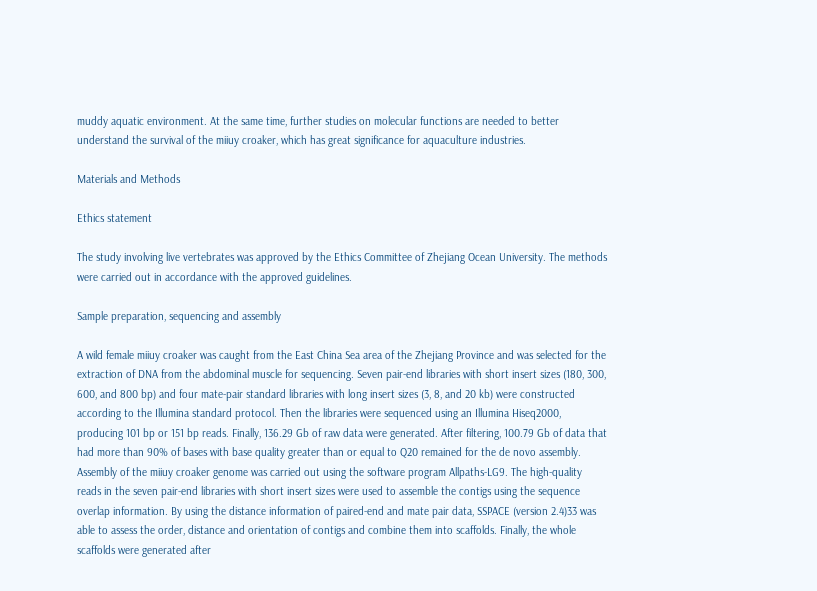muddy aquatic environment. At the same time, further studies on molecular functions are needed to better understand the survival of the miiuy croaker, which has great significance for aquaculture industries.

Materials and Methods

Ethics statement

The study involving live vertebrates was approved by the Ethics Committee of Zhejiang Ocean University. The methods were carried out in accordance with the approved guidelines.

Sample preparation, sequencing and assembly

A wild female miiuy croaker was caught from the East China Sea area of the Zhejiang Province and was selected for the extraction of DNA from the abdominal muscle for sequencing. Seven pair-end libraries with short insert sizes (180, 300, 600, and 800 bp) and four mate-pair standard libraries with long insert sizes (3, 8, and 20 kb) were constructed according to the Illumina standard protocol. Then the libraries were sequenced using an Illumina Hiseq2000, producing 101 bp or 151 bp reads. Finally, 136.29 Gb of raw data were generated. After filtering, 100.79 Gb of data that had more than 90% of bases with base quality greater than or equal to Q20 remained for the de novo assembly. Assembly of the miiuy croaker genome was carried out using the software program Allpaths-LG9. The high-quality reads in the seven pair-end libraries with short insert sizes were used to assemble the contigs using the sequence overlap information. By using the distance information of paired-end and mate pair data, SSPACE (version 2.4)33 was able to assess the order, distance and orientation of contigs and combine them into scaffolds. Finally, the whole scaffolds were generated after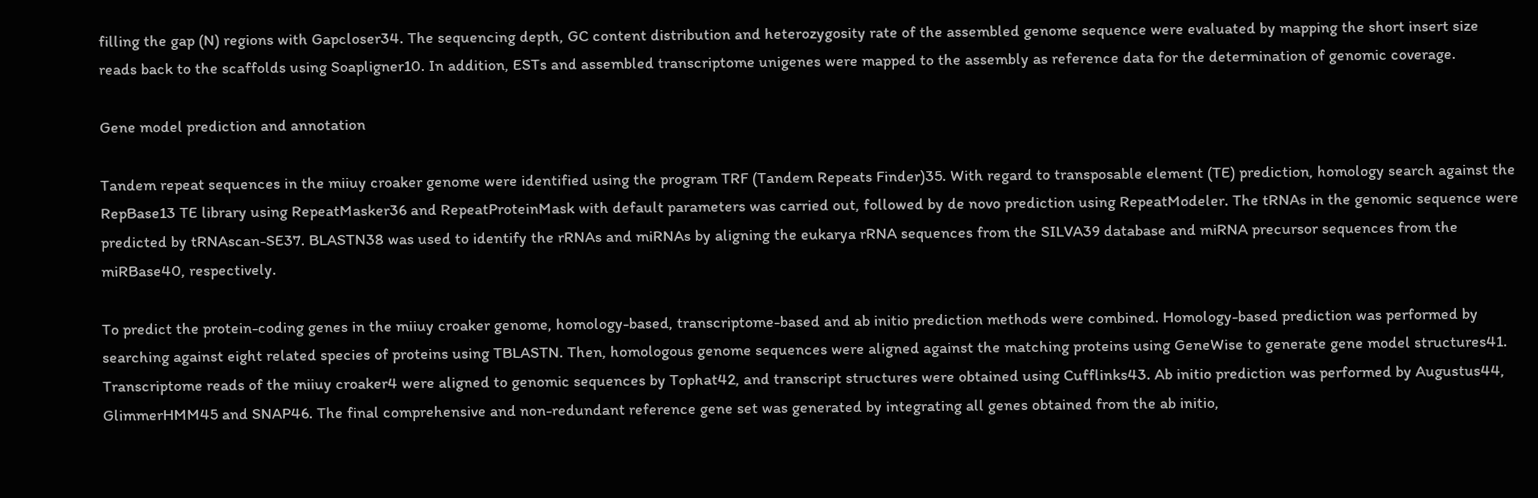filling the gap (N) regions with Gapcloser34. The sequencing depth, GC content distribution and heterozygosity rate of the assembled genome sequence were evaluated by mapping the short insert size reads back to the scaffolds using Soapligner10. In addition, ESTs and assembled transcriptome unigenes were mapped to the assembly as reference data for the determination of genomic coverage.

Gene model prediction and annotation

Tandem repeat sequences in the miiuy croaker genome were identified using the program TRF (Tandem Repeats Finder)35. With regard to transposable element (TE) prediction, homology search against the RepBase13 TE library using RepeatMasker36 and RepeatProteinMask with default parameters was carried out, followed by de novo prediction using RepeatModeler. The tRNAs in the genomic sequence were predicted by tRNAscan-SE37. BLASTN38 was used to identify the rRNAs and miRNAs by aligning the eukarya rRNA sequences from the SILVA39 database and miRNA precursor sequences from the miRBase40, respectively.

To predict the protein-coding genes in the miiuy croaker genome, homology-based, transcriptome-based and ab initio prediction methods were combined. Homology-based prediction was performed by searching against eight related species of proteins using TBLASTN. Then, homologous genome sequences were aligned against the matching proteins using GeneWise to generate gene model structures41. Transcriptome reads of the miiuy croaker4 were aligned to genomic sequences by Tophat42, and transcript structures were obtained using Cufflinks43. Ab initio prediction was performed by Augustus44, GlimmerHMM45 and SNAP46. The final comprehensive and non-redundant reference gene set was generated by integrating all genes obtained from the ab initio,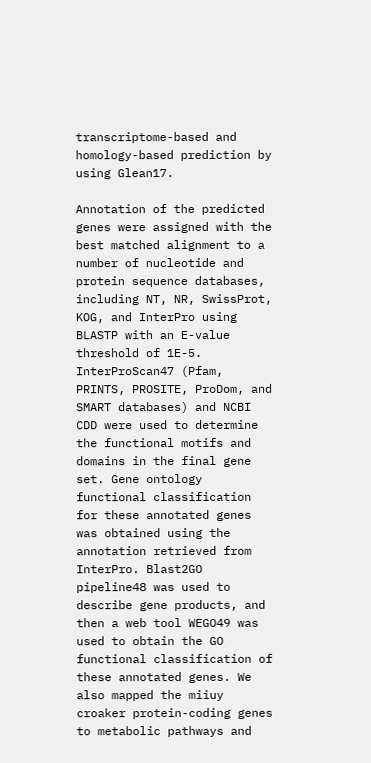transcriptome-based and homology-based prediction by using Glean17.

Annotation of the predicted genes were assigned with the best matched alignment to a number of nucleotide and protein sequence databases, including NT, NR, SwissProt, KOG, and InterPro using BLASTP with an E-value threshold of 1E-5. InterProScan47 (Pfam, PRINTS, PROSITE, ProDom, and SMART databases) and NCBI CDD were used to determine the functional motifs and domains in the final gene set. Gene ontology functional classification for these annotated genes was obtained using the annotation retrieved from InterPro. Blast2GO pipeline48 was used to describe gene products, and then a web tool WEGO49 was used to obtain the GO functional classification of these annotated genes. We also mapped the miiuy croaker protein-coding genes to metabolic pathways and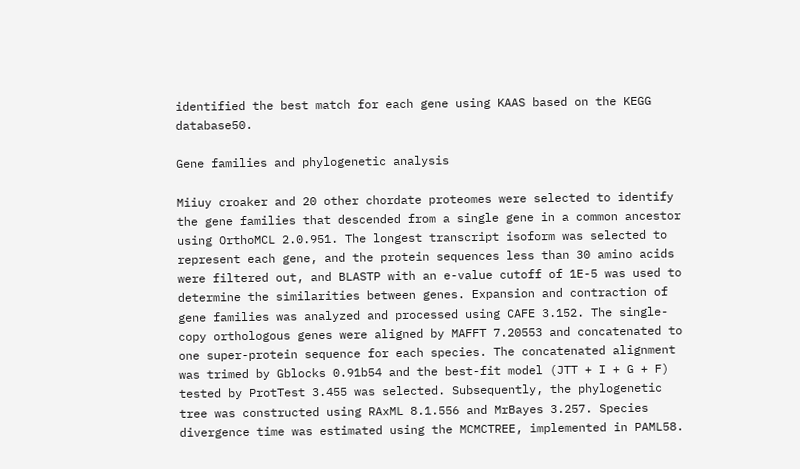identified the best match for each gene using KAAS based on the KEGG database50.

Gene families and phylogenetic analysis

Miiuy croaker and 20 other chordate proteomes were selected to identify the gene families that descended from a single gene in a common ancestor using OrthoMCL 2.0.951. The longest transcript isoform was selected to represent each gene, and the protein sequences less than 30 amino acids were filtered out, and BLASTP with an e-value cutoff of 1E-5 was used to determine the similarities between genes. Expansion and contraction of gene families was analyzed and processed using CAFE 3.152. The single-copy orthologous genes were aligned by MAFFT 7.20553 and concatenated to one super-protein sequence for each species. The concatenated alignment was trimed by Gblocks 0.91b54 and the best-fit model (JTT + I + G + F) tested by ProtTest 3.455 was selected. Subsequently, the phylogenetic tree was constructed using RAxML 8.1.556 and MrBayes 3.257. Species divergence time was estimated using the MCMCTREE, implemented in PAML58.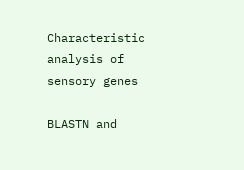Characteristic analysis of sensory genes

BLASTN and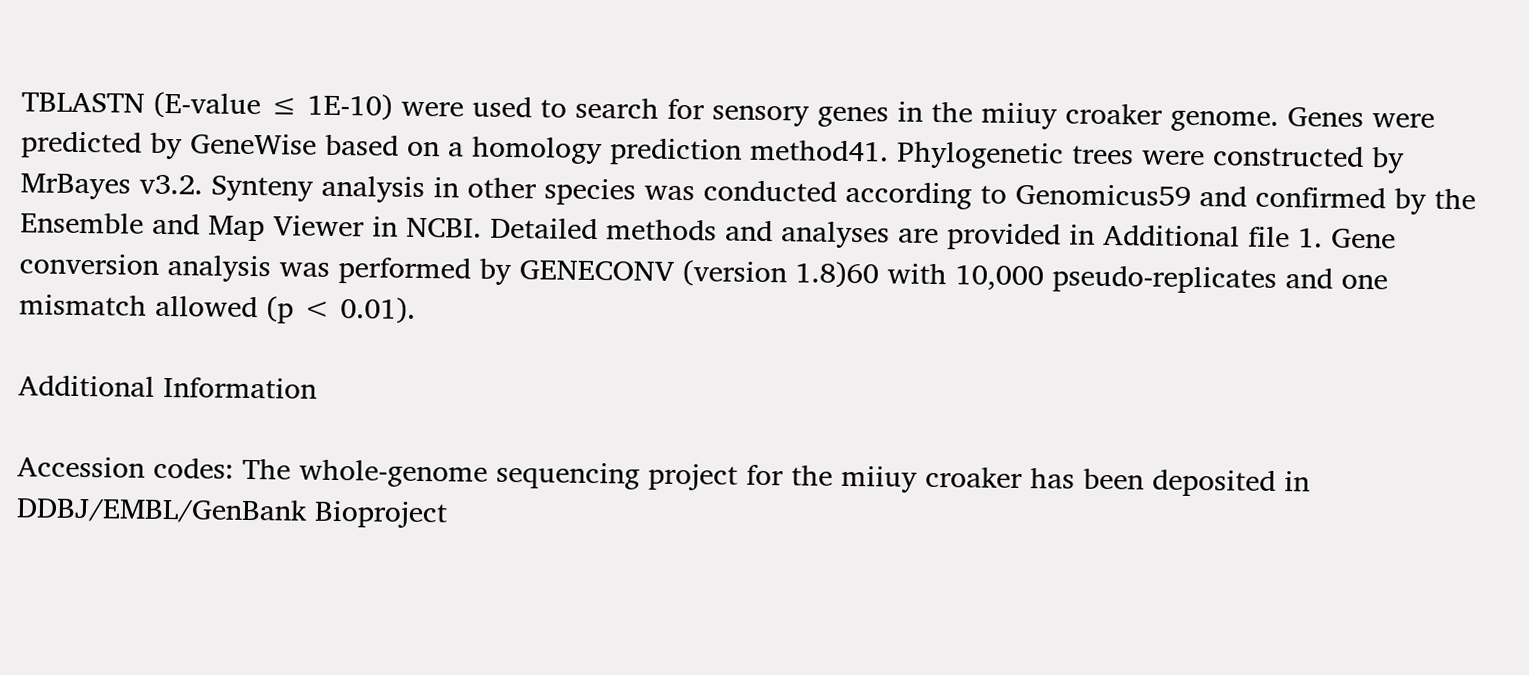TBLASTN (E-value ≤ 1E-10) were used to search for sensory genes in the miiuy croaker genome. Genes were predicted by GeneWise based on a homology prediction method41. Phylogenetic trees were constructed by MrBayes v3.2. Synteny analysis in other species was conducted according to Genomicus59 and confirmed by the Ensemble and Map Viewer in NCBI. Detailed methods and analyses are provided in Additional file 1. Gene conversion analysis was performed by GENECONV (version 1.8)60 with 10,000 pseudo-replicates and one mismatch allowed (p < 0.01).

Additional Information

Accession codes: The whole-genome sequencing project for the miiuy croaker has been deposited in DDBJ/EMBL/GenBank Bioproject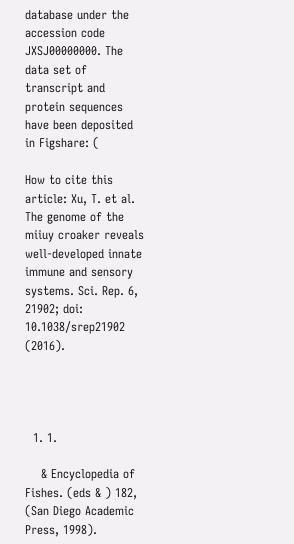database under the accession code JXSJ00000000. The data set of transcript and protein sequences have been deposited in Figshare: (

How to cite this article: Xu, T. et al. The genome of the miiuy croaker reveals well-developed innate immune and sensory systems. Sci. Rep. 6, 21902; doi: 10.1038/srep21902 (2016).




  1. 1.

    & Encyclopedia of Fishes. (eds & ) 182, (San Diego Academic Press, 1998).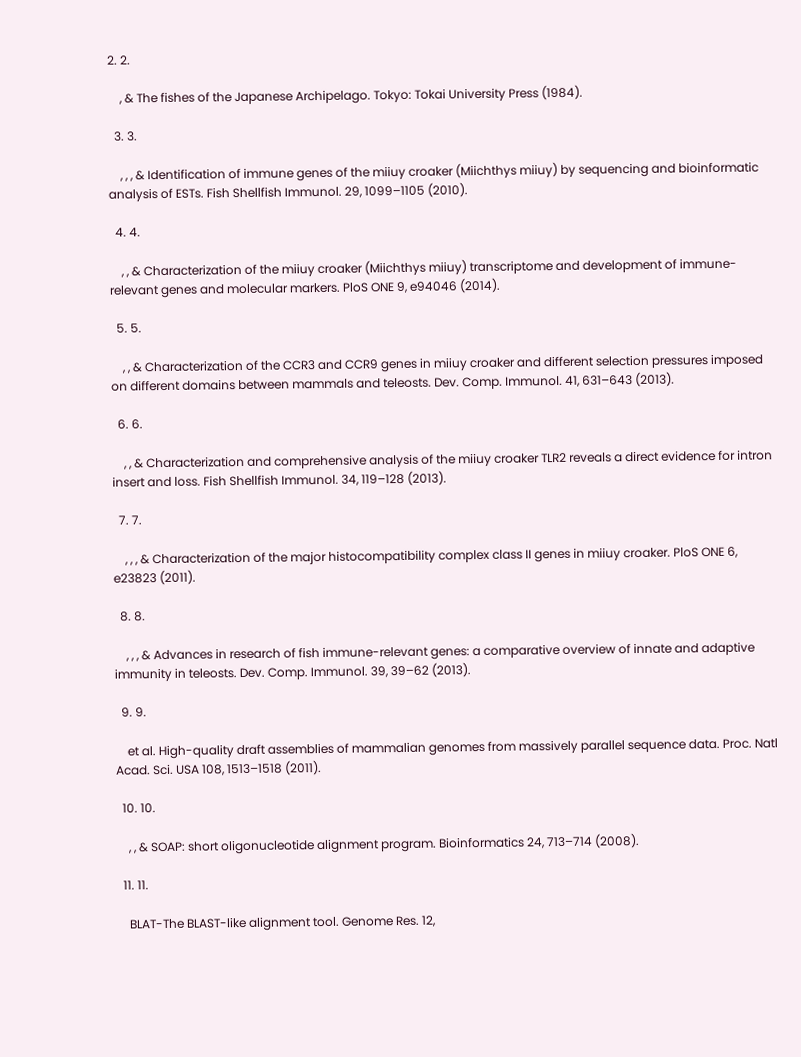2. 2.

    , & The fishes of the Japanese Archipelago. Tokyo: Tokai University Press (1984).

  3. 3.

    , , , & Identification of immune genes of the miiuy croaker (Miichthys miiuy) by sequencing and bioinformatic analysis of ESTs. Fish Shellfish Immunol. 29, 1099–1105 (2010).

  4. 4.

    , , & Characterization of the miiuy croaker (Miichthys miiuy) transcriptome and development of immune-relevant genes and molecular markers. PloS ONE 9, e94046 (2014).

  5. 5.

    , , & Characterization of the CCR3 and CCR9 genes in miiuy croaker and different selection pressures imposed on different domains between mammals and teleosts. Dev. Comp. Immunol. 41, 631–643 (2013).

  6. 6.

    , , & Characterization and comprehensive analysis of the miiuy croaker TLR2 reveals a direct evidence for intron insert and loss. Fish Shellfish Immunol. 34, 119–128 (2013).

  7. 7.

    , , , & Characterization of the major histocompatibility complex class II genes in miiuy croaker. PloS ONE 6, e23823 (2011).

  8. 8.

    , , , & Advances in research of fish immune-relevant genes: a comparative overview of innate and adaptive immunity in teleosts. Dev. Comp. Immunol. 39, 39–62 (2013).

  9. 9.

    et al. High-quality draft assemblies of mammalian genomes from massively parallel sequence data. Proc. Natl Acad. Sci. USA 108, 1513–1518 (2011).

  10. 10.

    , , & SOAP: short oligonucleotide alignment program. Bioinformatics 24, 713–714 (2008).

  11. 11.

    BLAT-The BLAST-like alignment tool. Genome Res. 12,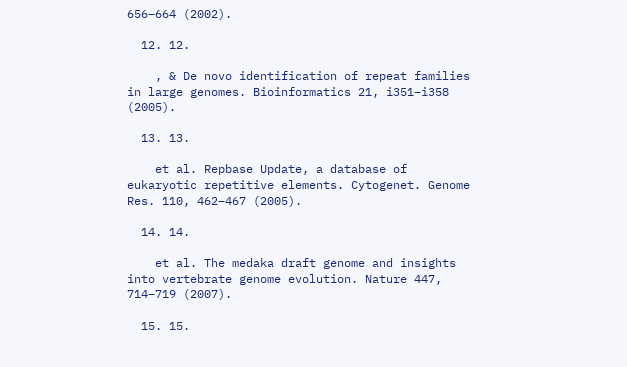656–664 (2002).

  12. 12.

    , & De novo identification of repeat families in large genomes. Bioinformatics 21, i351–i358 (2005).

  13. 13.

    et al. Repbase Update, a database of eukaryotic repetitive elements. Cytogenet. Genome Res. 110, 462–467 (2005).

  14. 14.

    et al. The medaka draft genome and insights into vertebrate genome evolution. Nature 447, 714–719 (2007).

  15. 15.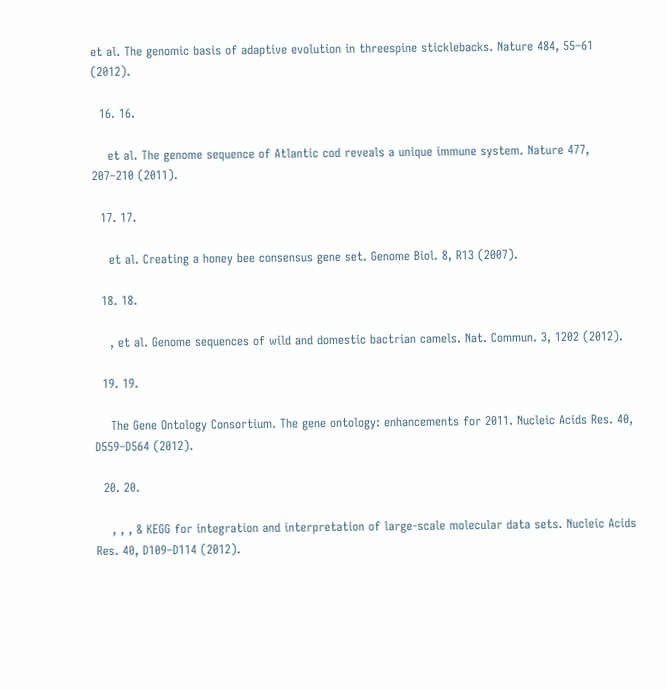et al. The genomic basis of adaptive evolution in threespine sticklebacks. Nature 484, 55–61 (2012).

  16. 16.

    et al. The genome sequence of Atlantic cod reveals a unique immune system. Nature 477, 207–210 (2011).

  17. 17.

    et al. Creating a honey bee consensus gene set. Genome Biol. 8, R13 (2007).

  18. 18.

    , et al. Genome sequences of wild and domestic bactrian camels. Nat. Commun. 3, 1202 (2012).

  19. 19.

    The Gene Ontology Consortium. The gene ontology: enhancements for 2011. Nucleic Acids Res. 40, D559–D564 (2012).

  20. 20.

    , , , & KEGG for integration and interpretation of large-scale molecular data sets. Nucleic Acids Res. 40, D109–D114 (2012).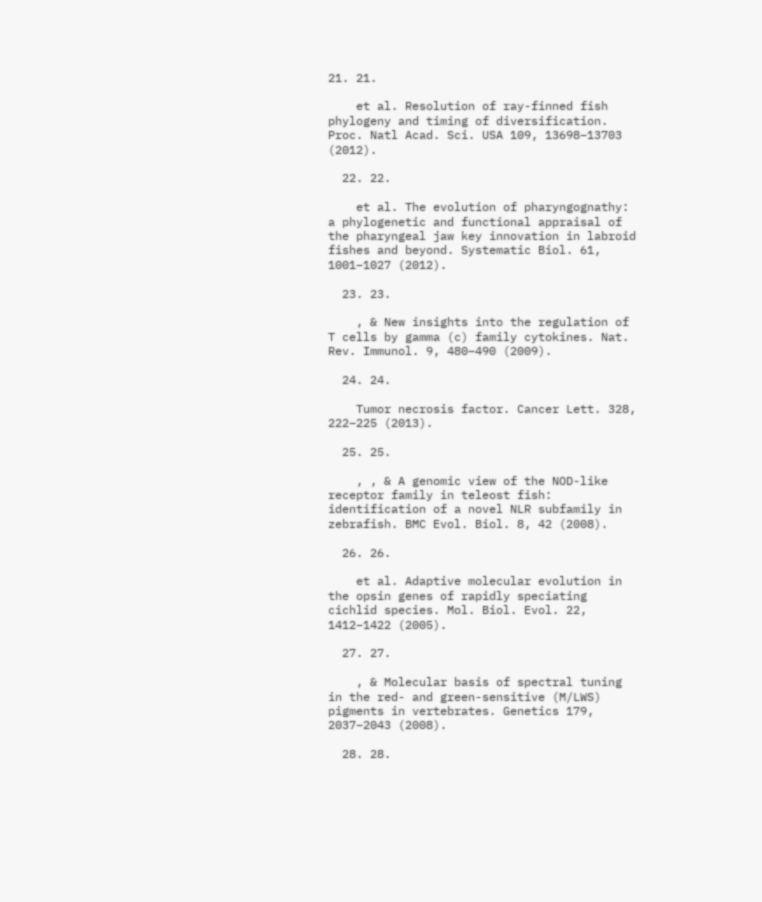21. 21.

    et al. Resolution of ray-finned fish phylogeny and timing of diversification. Proc. Natl Acad. Sci. USA 109, 13698–13703 (2012).

  22. 22.

    et al. The evolution of pharyngognathy: a phylogenetic and functional appraisal of the pharyngeal jaw key innovation in labroid fishes and beyond. Systematic Biol. 61, 1001–1027 (2012).

  23. 23.

    , & New insights into the regulation of T cells by gamma (c) family cytokines. Nat. Rev. Immunol. 9, 480–490 (2009).

  24. 24.

    Tumor necrosis factor. Cancer Lett. 328, 222–225 (2013).

  25. 25.

    , , & A genomic view of the NOD-like receptor family in teleost fish: identification of a novel NLR subfamily in zebrafish. BMC Evol. Biol. 8, 42 (2008).

  26. 26.

    et al. Adaptive molecular evolution in the opsin genes of rapidly speciating cichlid species. Mol. Biol. Evol. 22, 1412–1422 (2005).

  27. 27.

    , & Molecular basis of spectral tuning in the red- and green-sensitive (M/LWS) pigments in vertebrates. Genetics 179, 2037–2043 (2008).

  28. 28.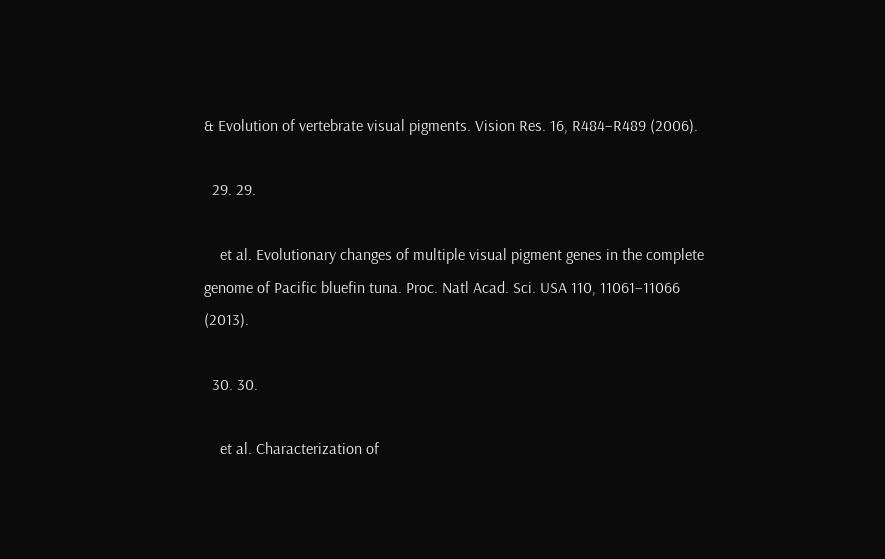& Evolution of vertebrate visual pigments. Vision Res. 16, R484–R489 (2006).

  29. 29.

    et al. Evolutionary changes of multiple visual pigment genes in the complete genome of Pacific bluefin tuna. Proc. Natl Acad. Sci. USA 110, 11061–11066 (2013).

  30. 30.

    et al. Characterization of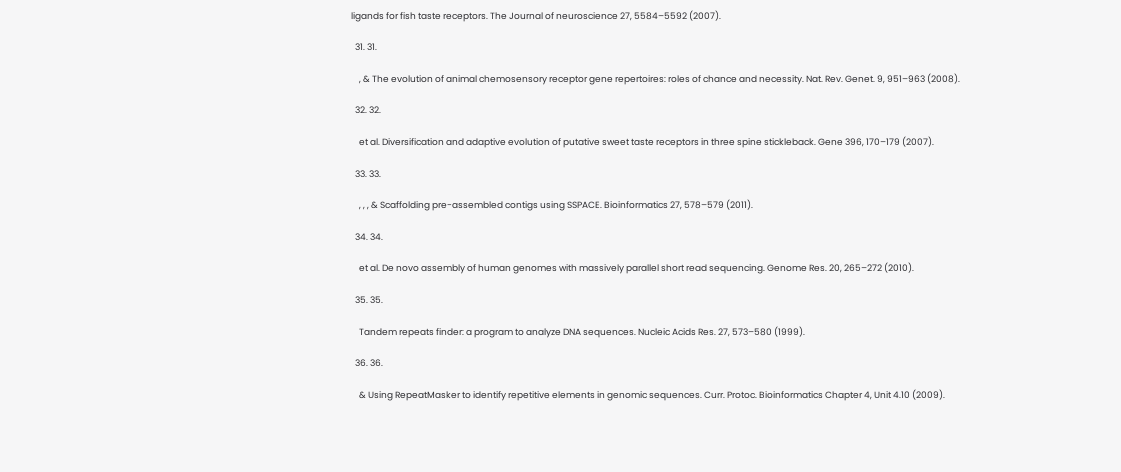ligands for fish taste receptors. The Journal of neuroscience 27, 5584–5592 (2007).

  31. 31.

    , & The evolution of animal chemosensory receptor gene repertoires: roles of chance and necessity. Nat. Rev. Genet. 9, 951–963 (2008).

  32. 32.

    et al. Diversification and adaptive evolution of putative sweet taste receptors in three spine stickleback. Gene 396, 170–179 (2007).

  33. 33.

    , , , & Scaffolding pre-assembled contigs using SSPACE. Bioinformatics 27, 578–579 (2011).

  34. 34.

    et al. De novo assembly of human genomes with massively parallel short read sequencing. Genome Res. 20, 265–272 (2010).

  35. 35.

    Tandem repeats finder: a program to analyze DNA sequences. Nucleic Acids Res. 27, 573–580 (1999).

  36. 36.

    & Using RepeatMasker to identify repetitive elements in genomic sequences. Curr. Protoc. Bioinformatics Chapter 4, Unit 4.10 (2009).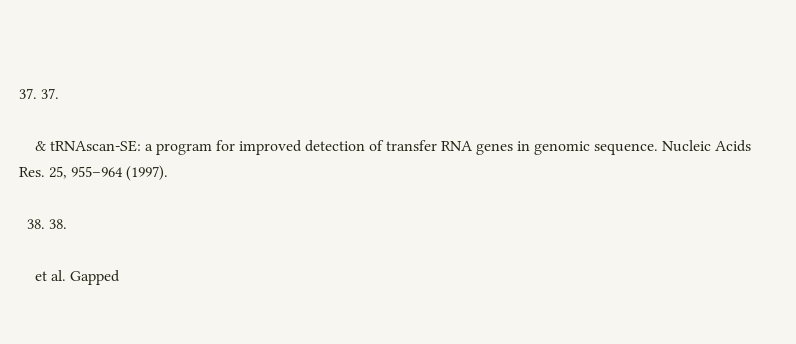37. 37.

    & tRNAscan-SE: a program for improved detection of transfer RNA genes in genomic sequence. Nucleic Acids Res. 25, 955–964 (1997).

  38. 38.

    et al. Gapped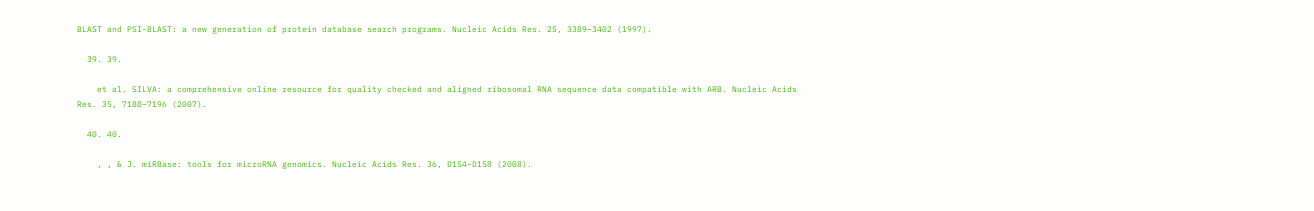BLAST and PSI-BLAST: a new generation of protein database search programs. Nucleic Acids Res. 25, 3389–3402 (1997).

  39. 39.

    et al. SILVA: a comprehensive online resource for quality checked and aligned ribosomal RNA sequence data compatible with ARB. Nucleic Acids Res. 35, 7188–7196 (2007).

  40. 40.

    , , & J. miRBase: tools for microRNA genomics. Nucleic Acids Res. 36, D154–D158 (2008).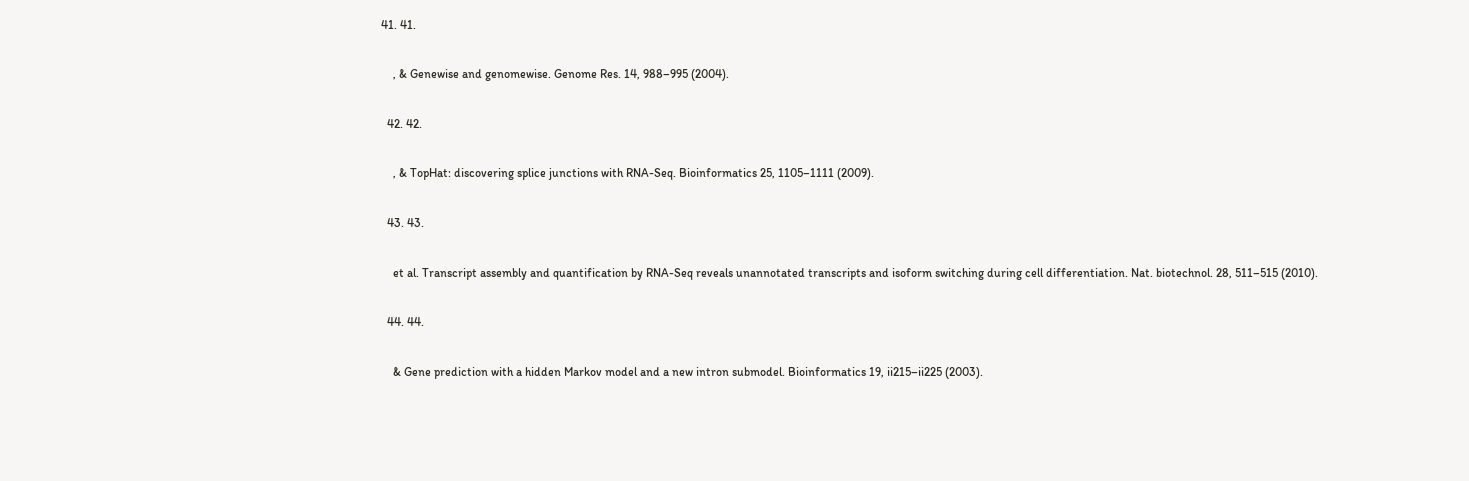41. 41.

    , & Genewise and genomewise. Genome Res. 14, 988–995 (2004).

  42. 42.

    , & TopHat: discovering splice junctions with RNA-Seq. Bioinformatics 25, 1105–1111 (2009).

  43. 43.

    et al. Transcript assembly and quantification by RNA-Seq reveals unannotated transcripts and isoform switching during cell differentiation. Nat. biotechnol. 28, 511–515 (2010).

  44. 44.

    & Gene prediction with a hidden Markov model and a new intron submodel. Bioinformatics 19, ii215–ii225 (2003).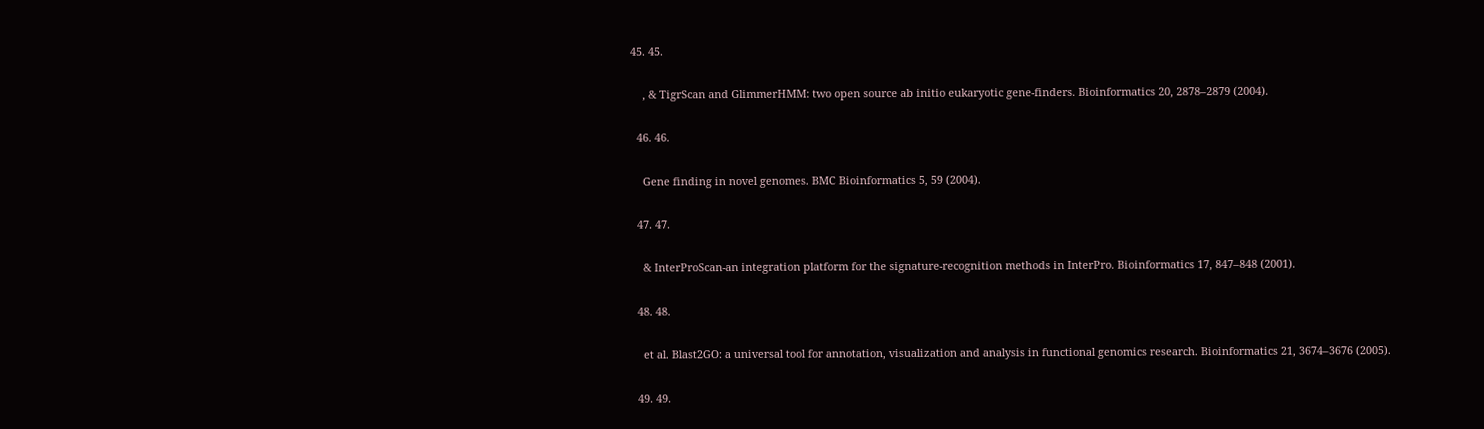45. 45.

    , & TigrScan and GlimmerHMM: two open source ab initio eukaryotic gene-finders. Bioinformatics 20, 2878–2879 (2004).

  46. 46.

    Gene finding in novel genomes. BMC Bioinformatics 5, 59 (2004).

  47. 47.

    & InterProScan-an integration platform for the signature-recognition methods in InterPro. Bioinformatics 17, 847–848 (2001).

  48. 48.

    et al. Blast2GO: a universal tool for annotation, visualization and analysis in functional genomics research. Bioinformatics 21, 3674–3676 (2005).

  49. 49.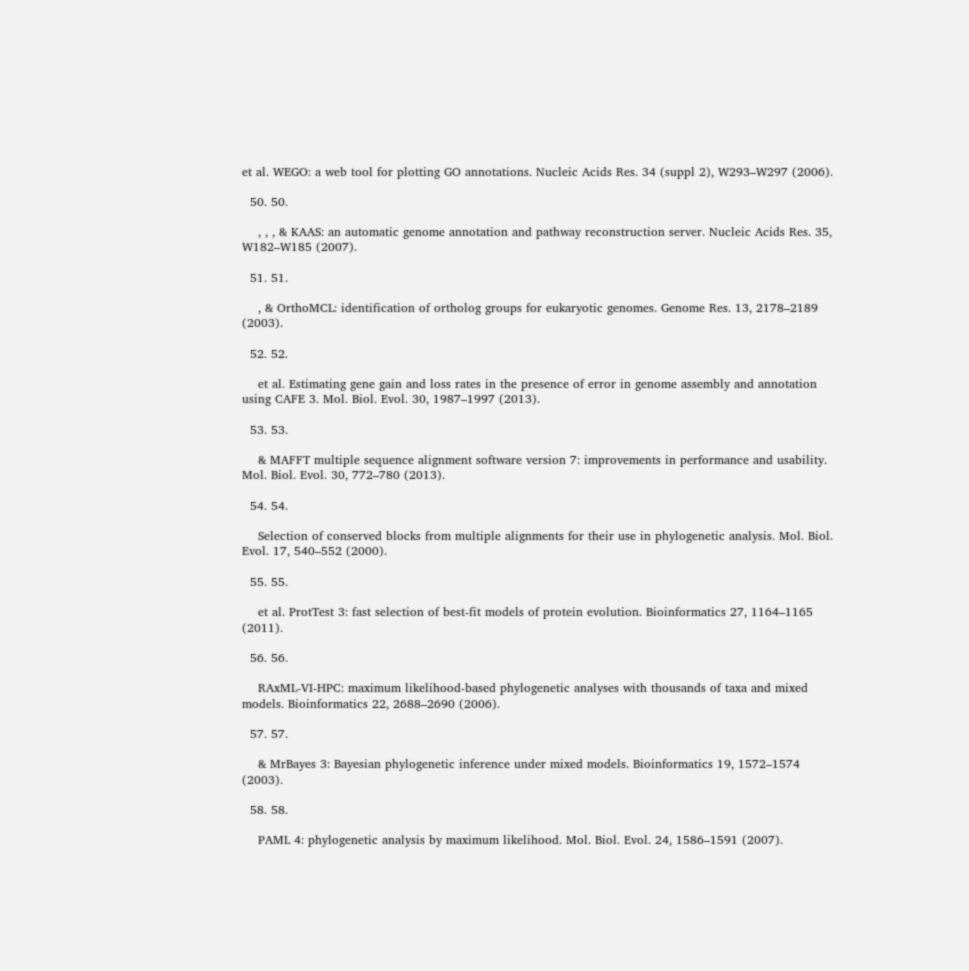et al. WEGO: a web tool for plotting GO annotations. Nucleic Acids Res. 34 (suppl 2), W293–W297 (2006).

  50. 50.

    , , , & KAAS: an automatic genome annotation and pathway reconstruction server. Nucleic Acids Res. 35, W182–W185 (2007).

  51. 51.

    , & OrthoMCL: identification of ortholog groups for eukaryotic genomes. Genome Res. 13, 2178–2189 (2003).

  52. 52.

    et al. Estimating gene gain and loss rates in the presence of error in genome assembly and annotation using CAFE 3. Mol. Biol. Evol. 30, 1987–1997 (2013).

  53. 53.

    & MAFFT multiple sequence alignment software version 7: improvements in performance and usability. Mol. Biol. Evol. 30, 772–780 (2013).

  54. 54.

    Selection of conserved blocks from multiple alignments for their use in phylogenetic analysis. Mol. Biol. Evol. 17, 540–552 (2000).

  55. 55.

    et al. ProtTest 3: fast selection of best-fit models of protein evolution. Bioinformatics 27, 1164–1165 (2011).

  56. 56.

    RAxML-VI-HPC: maximum likelihood-based phylogenetic analyses with thousands of taxa and mixed models. Bioinformatics 22, 2688–2690 (2006).

  57. 57.

    & MrBayes 3: Bayesian phylogenetic inference under mixed models. Bioinformatics 19, 1572–1574 (2003).

  58. 58.

    PAML 4: phylogenetic analysis by maximum likelihood. Mol. Biol. Evol. 24, 1586–1591 (2007).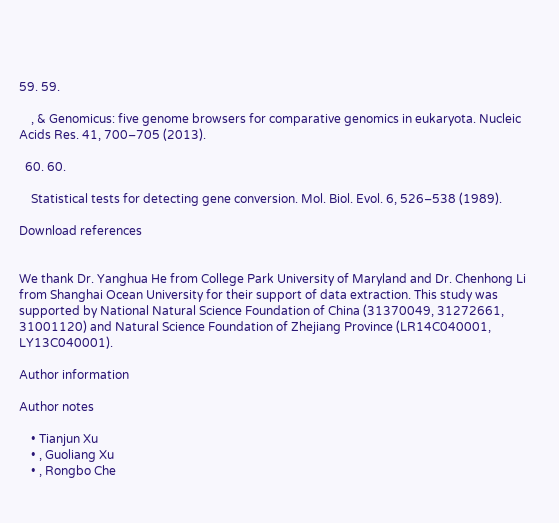59. 59.

    , & Genomicus: five genome browsers for comparative genomics in eukaryota. Nucleic Acids Res. 41, 700–705 (2013).

  60. 60.

    Statistical tests for detecting gene conversion. Mol. Biol. Evol. 6, 526–538 (1989).

Download references


We thank Dr. Yanghua He from College Park University of Maryland and Dr. Chenhong Li from Shanghai Ocean University for their support of data extraction. This study was supported by National Natural Science Foundation of China (31370049, 31272661, 31001120) and Natural Science Foundation of Zhejiang Province (LR14C040001, LY13C040001).

Author information

Author notes

    • Tianjun Xu
    • , Guoliang Xu
    • , Rongbo Che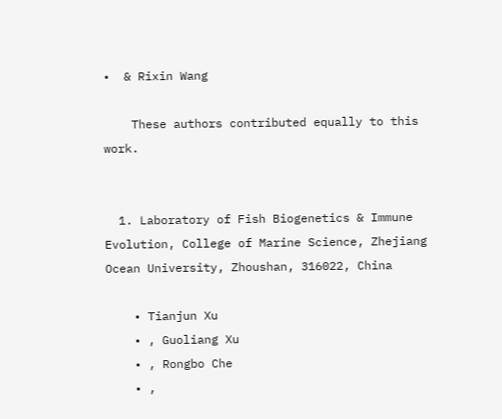•  & Rixin Wang

    These authors contributed equally to this work.


  1. Laboratory of Fish Biogenetics & Immune Evolution, College of Marine Science, Zhejiang Ocean University, Zhoushan, 316022, China

    • Tianjun Xu
    • , Guoliang Xu
    • , Rongbo Che
    • ,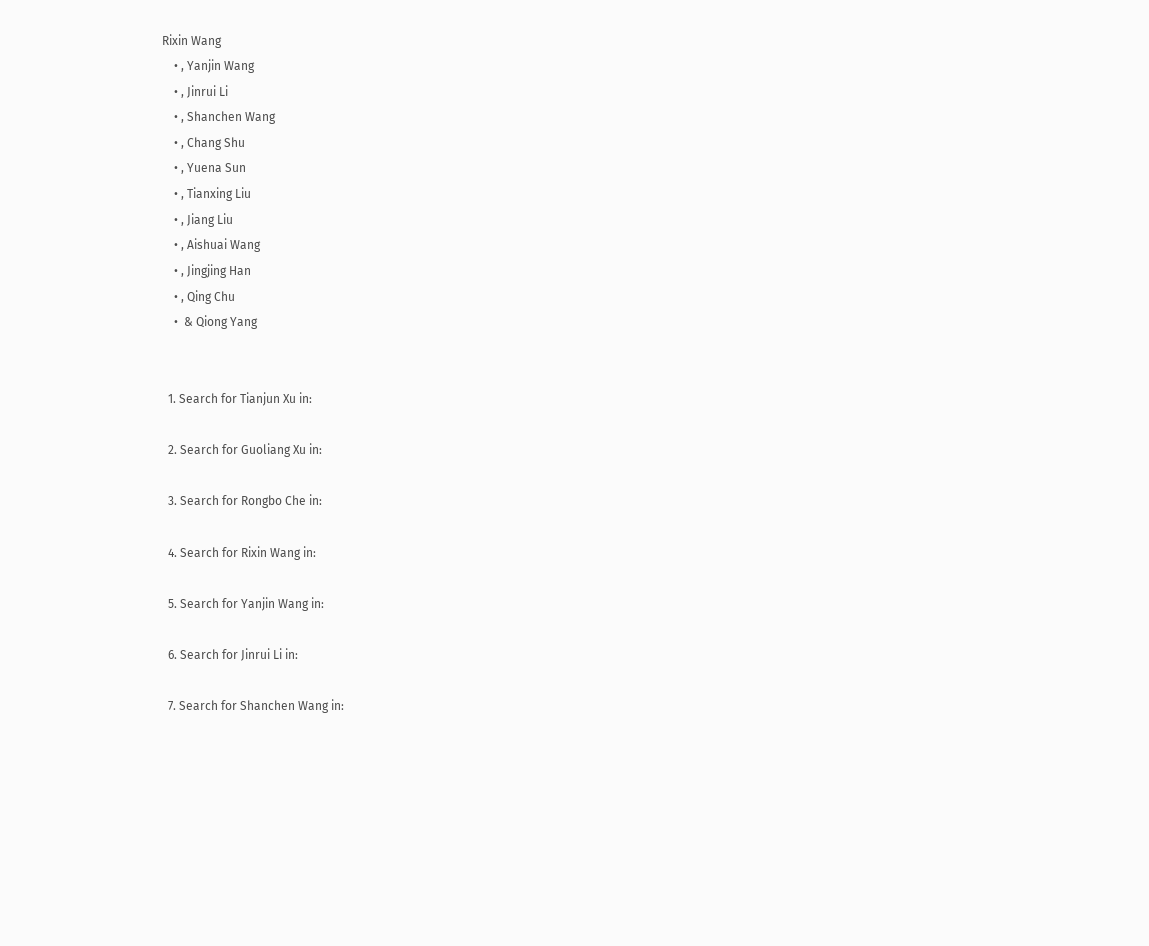Rixin Wang
    • , Yanjin Wang
    • , Jinrui Li
    • , Shanchen Wang
    • , Chang Shu
    • , Yuena Sun
    • , Tianxing Liu
    • , Jiang Liu
    • , Aishuai Wang
    • , Jingjing Han
    • , Qing Chu
    •  & Qiong Yang


  1. Search for Tianjun Xu in:

  2. Search for Guoliang Xu in:

  3. Search for Rongbo Che in:

  4. Search for Rixin Wang in:

  5. Search for Yanjin Wang in:

  6. Search for Jinrui Li in:

  7. Search for Shanchen Wang in: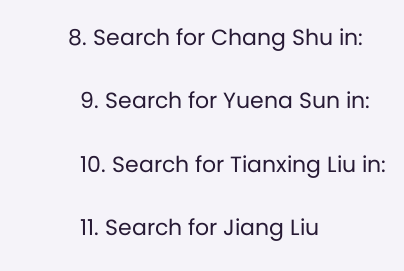8. Search for Chang Shu in:

  9. Search for Yuena Sun in:

  10. Search for Tianxing Liu in:

  11. Search for Jiang Liu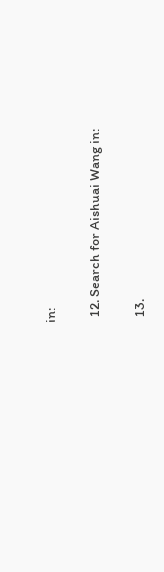in:

  12. Search for Aishuai Wang in:

  13.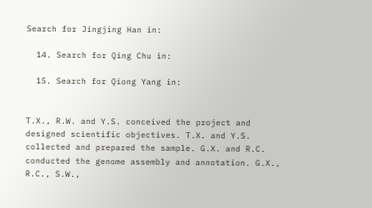Search for Jingjing Han in:

  14. Search for Qing Chu in:

  15. Search for Qiong Yang in:


T.X., R.W. and Y.S. conceived the project and designed scientific objectives. T.X. and Y.S. collected and prepared the sample. G.X. and R.C. conducted the genome assembly and annotation. G.X., R.C., S.W.,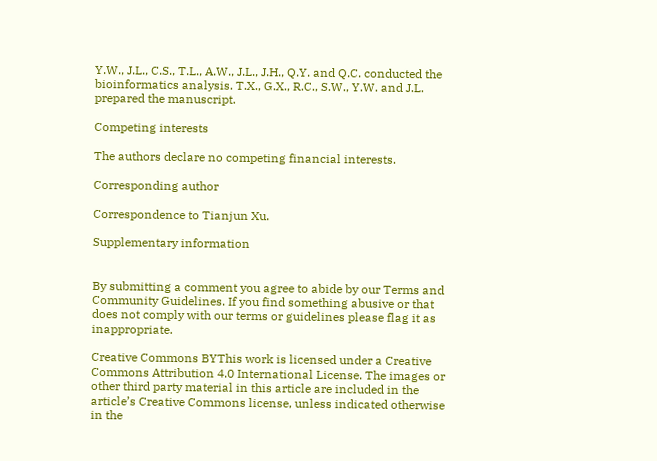Y.W., J.L., C.S., T.L., A.W., J.L., J.H., Q.Y. and Q.C. conducted the bioinformatics analysis. T.X., G.X., R.C., S.W., Y.W. and J.L. prepared the manuscript.

Competing interests

The authors declare no competing financial interests.

Corresponding author

Correspondence to Tianjun Xu.

Supplementary information


By submitting a comment you agree to abide by our Terms and Community Guidelines. If you find something abusive or that does not comply with our terms or guidelines please flag it as inappropriate.

Creative Commons BYThis work is licensed under a Creative Commons Attribution 4.0 International License. The images or other third party material in this article are included in the article’s Creative Commons license, unless indicated otherwise in the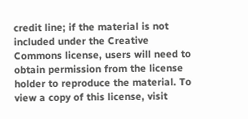credit line; if the material is not included under the Creative Commons license, users will need to obtain permission from the license holder to reproduce the material. To view a copy of this license, visit